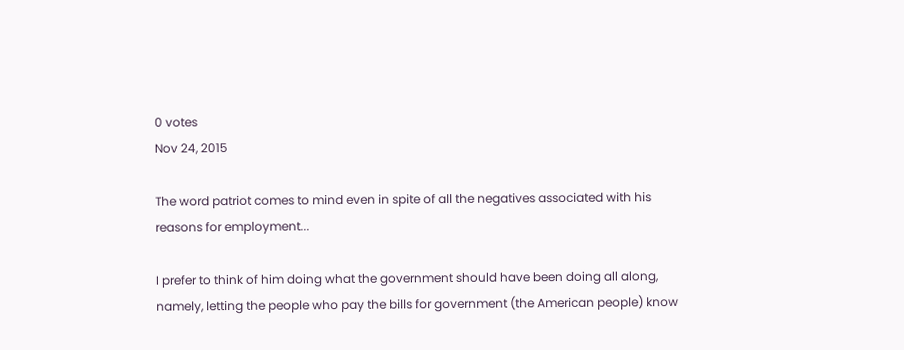0 votes
Nov 24, 2015

The word patriot comes to mind even in spite of all the negatives associated with his reasons for employment...

I prefer to think of him doing what the government should have been doing all along, namely, letting the people who pay the bills for government (the American people) know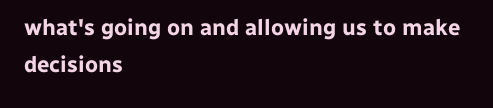what's going on and allowing us to make decisions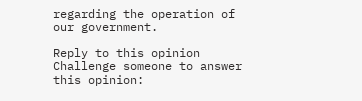regarding the operation of our government.

Reply to this opinion
Challenge someone to answer this opinion: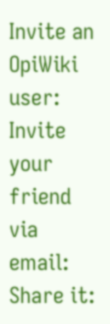Invite an OpiWiki user:
Invite your friend via email:
Share it: